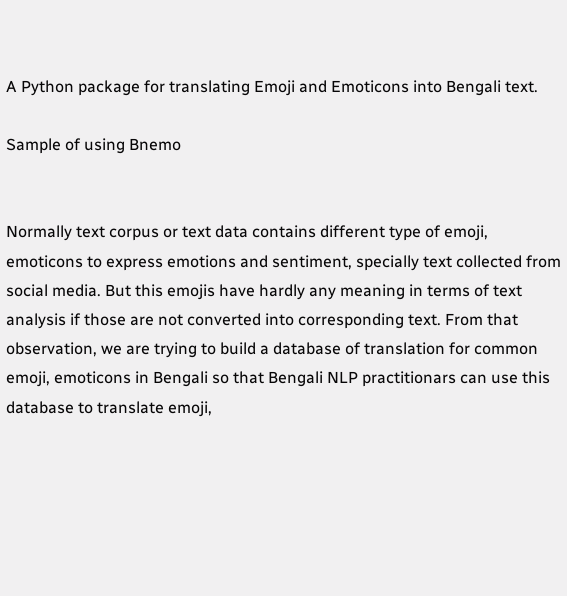A Python package for translating Emoji and Emoticons into Bengali text.

Sample of using Bnemo


Normally text corpus or text data contains different type of emoji, emoticons to express emotions and sentiment, specially text collected from social media. But this emojis have hardly any meaning in terms of text analysis if those are not converted into corresponding text. From that observation, we are trying to build a database of translation for common emoji, emoticons in Bengali so that Bengali NLP practitionars can use this database to translate emoji,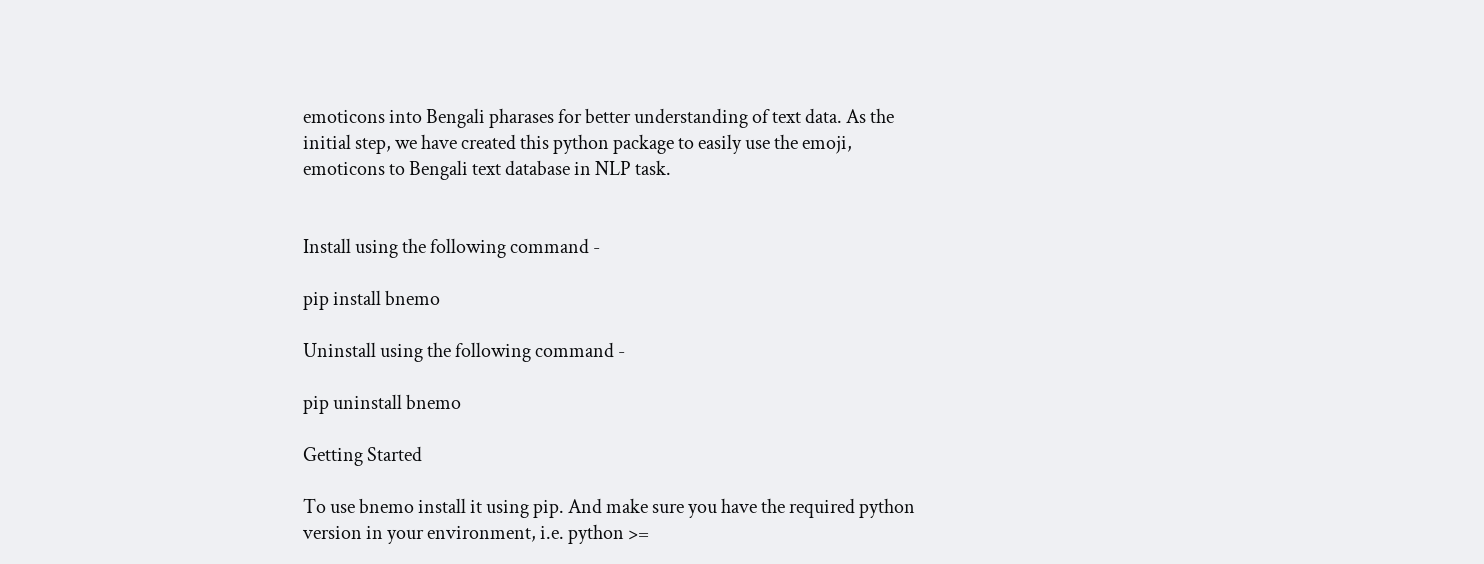emoticons into Bengali pharases for better understanding of text data. As the initial step, we have created this python package to easily use the emoji, emoticons to Bengali text database in NLP task.


Install using the following command -

pip install bnemo

Uninstall using the following command -

pip uninstall bnemo

Getting Started

To use bnemo install it using pip. And make sure you have the required python version in your environment, i.e. python >=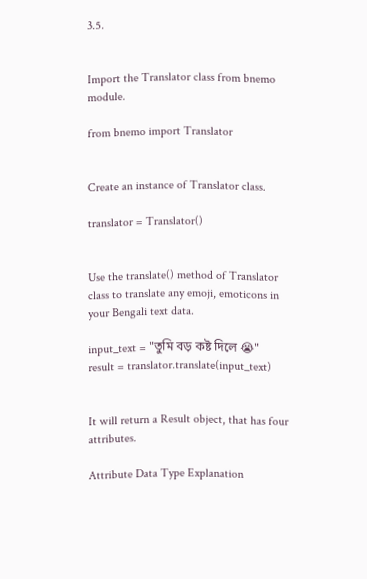3.5.


Import the Translator class from bnemo module.

from bnemo import Translator


Create an instance of Translator class.

translator = Translator()


Use the translate() method of Translator class to translate any emoji, emoticons in your Bengali text data.

input_text = "তুমি বড় কষ্ট দিলে 😭"
result = translator.translate(input_text)


It will return a Result object, that has four attributes.

Attribute Data Type Explanation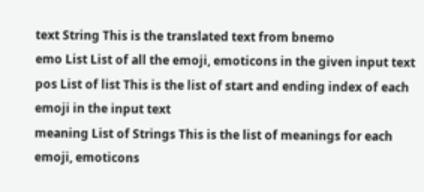text String This is the translated text from bnemo
emo List List of all the emoji, emoticons in the given input text
pos List of list This is the list of start and ending index of each emoji in the input text
meaning List of Strings This is the list of meanings for each emoji, emoticons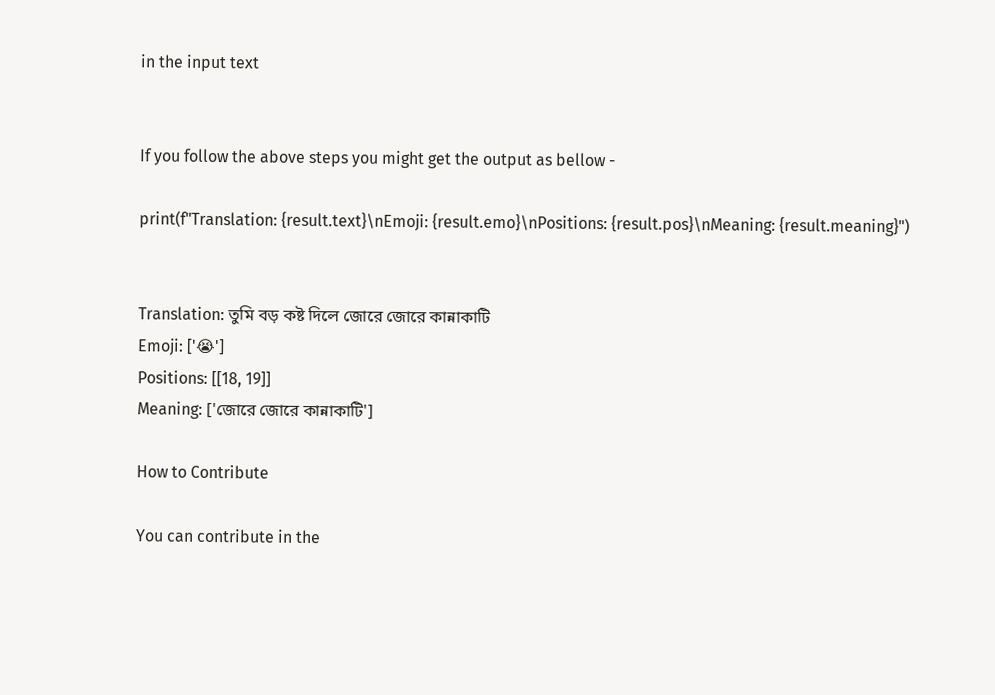in the input text


If you follow the above steps you might get the output as bellow -

print(f"Translation: {result.text}\nEmoji: {result.emo}\nPositions: {result.pos}\nMeaning: {result.meaning}")


Translation: তুমি বড় কষ্ট দিলে জোরে জোরে কান্নাকাটি
Emoji: ['😭']
Positions: [[18, 19]]
Meaning: ['জোরে জোরে কান্নাকাটি']

How to Contribute

You can contribute in the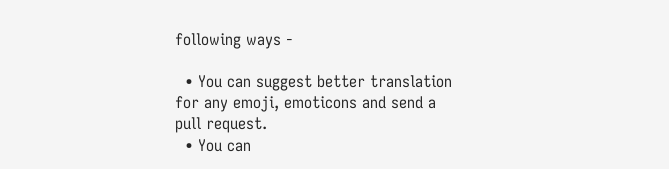following ways -

  • You can suggest better translation for any emoji, emoticons and send a pull request.
  • You can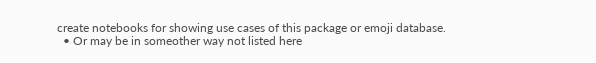create notebooks for showing use cases of this package or emoji database.
  • Or may be in someother way not listed here